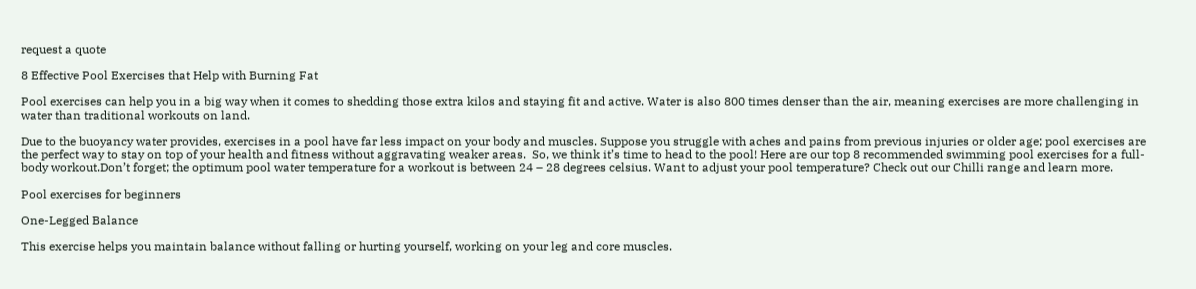request a quote

8 Effective Pool Exercises that Help with Burning Fat

Pool exercises can help you in a big way when it comes to shedding those extra kilos and staying fit and active. Water is also 800 times denser than the air, meaning exercises are more challenging in water than traditional workouts on land.

Due to the buoyancy water provides, exercises in a pool have far less impact on your body and muscles. Suppose you struggle with aches and pains from previous injuries or older age; pool exercises are the perfect way to stay on top of your health and fitness without aggravating weaker areas.  So, we think it’s time to head to the pool! Here are our top 8 recommended swimming pool exercises for a full-body workout.Don’t forget; the optimum pool water temperature for a workout is between 24 – 28 degrees celsius. Want to adjust your pool temperature? Check out our Chilli range and learn more.

Pool exercises for beginners

One-Legged Balance

This exercise helps you maintain balance without falling or hurting yourself, working on your leg and core muscles.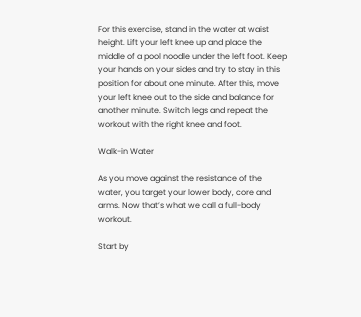For this exercise, stand in the water at waist height. Lift your left knee up and place the middle of a pool noodle under the left foot. Keep your hands on your sides and try to stay in this position for about one minute. After this, move your left knee out to the side and balance for another minute. Switch legs and repeat the workout with the right knee and foot.

Walk-in Water

As you move against the resistance of the water, you target your lower body, core and arms. Now that’s what we call a full-body workout.

Start by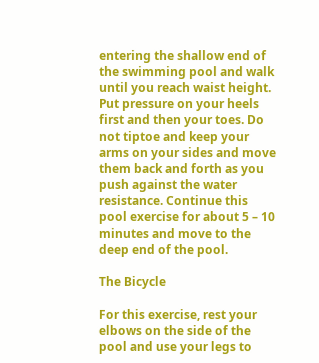entering the shallow end of the swimming pool and walk until you reach waist height. Put pressure on your heels first and then your toes. Do not tiptoe and keep your arms on your sides and move them back and forth as you push against the water resistance. Continue this pool exercise for about 5 – 10 minutes and move to the deep end of the pool.

The Bicycle

For this exercise, rest your elbows on the side of the pool and use your legs to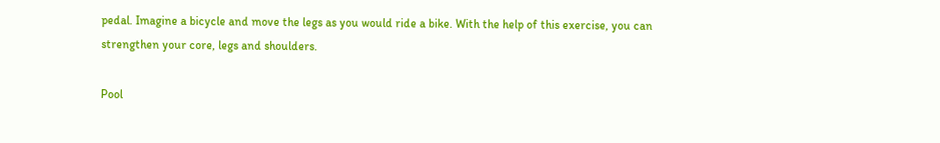pedal. Imagine a bicycle and move the legs as you would ride a bike. With the help of this exercise, you can strengthen your core, legs and shoulders.

Pool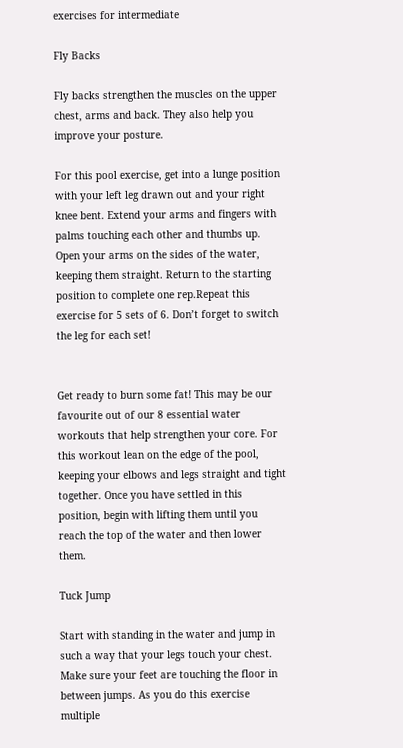exercises for intermediate

Fly Backs

Fly backs strengthen the muscles on the upper chest, arms and back. They also help you improve your posture.

For this pool exercise, get into a lunge position with your left leg drawn out and your right knee bent. Extend your arms and fingers with palms touching each other and thumbs up. Open your arms on the sides of the water, keeping them straight. Return to the starting position to complete one rep.Repeat this exercise for 5 sets of 6. Don’t forget to switch the leg for each set!


Get ready to burn some fat! This may be our favourite out of our 8 essential water workouts that help strengthen your core. For this workout lean on the edge of the pool, keeping your elbows and legs straight and tight together. Once you have settled in this position, begin with lifting them until you reach the top of the water and then lower them.

Tuck Jump

Start with standing in the water and jump in such a way that your legs touch your chest. Make sure your feet are touching the floor in between jumps. As you do this exercise multiple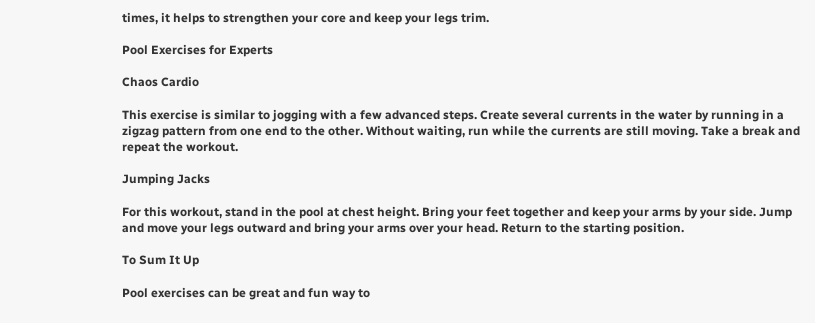times, it helps to strengthen your core and keep your legs trim.

Pool Exercises for Experts

Chaos Cardio

This exercise is similar to jogging with a few advanced steps. Create several currents in the water by running in a zigzag pattern from one end to the other. Without waiting, run while the currents are still moving. Take a break and repeat the workout.

Jumping Jacks

For this workout, stand in the pool at chest height. Bring your feet together and keep your arms by your side. Jump and move your legs outward and bring your arms over your head. Return to the starting position.

To Sum It Up

Pool exercises can be great and fun way to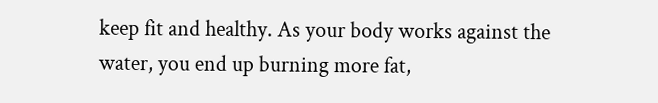keep fit and healthy. As your body works against the water, you end up burning more fat,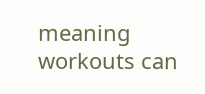meaning workouts can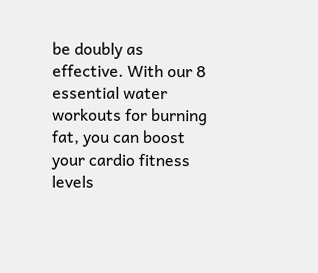be doubly as effective. With our 8 essential water workouts for burning fat, you can boost your cardio fitness levels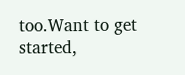too.Want to get started,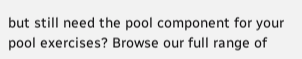but still need the pool component for your pool exercises? Browse our full range of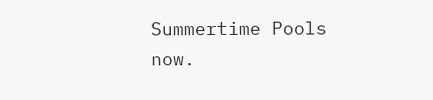Summertime Pools now.